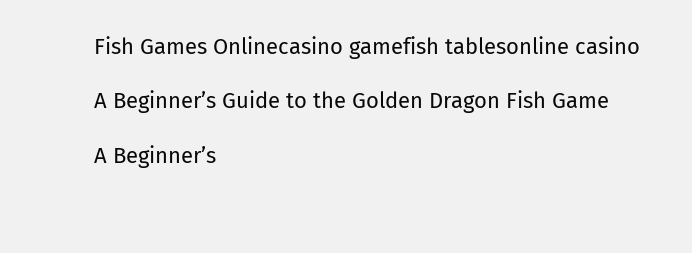Fish Games Onlinecasino gamefish tablesonline casino

A Beginner’s Guide to the Golden Dragon Fish Game

A Beginner’s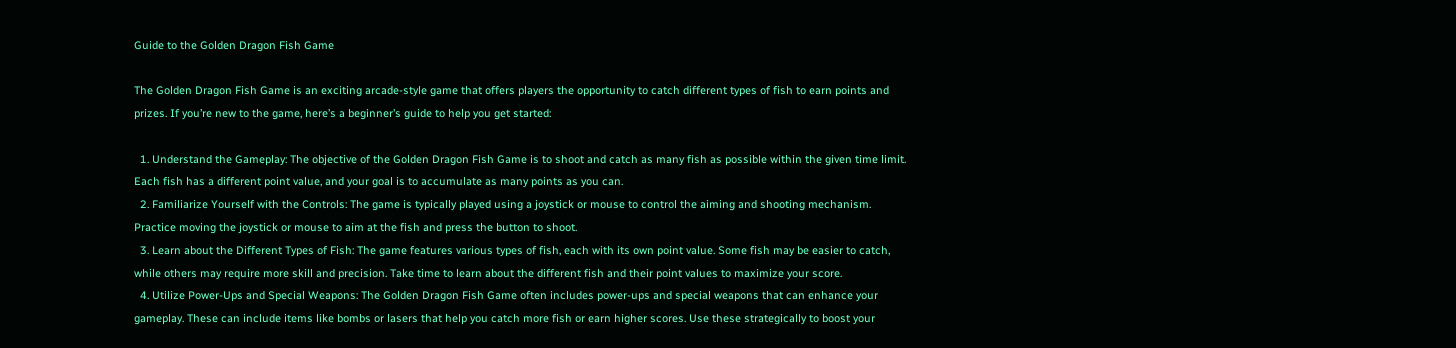Guide to the Golden Dragon Fish Game

The Golden Dragon Fish Game is an exciting arcade-style game that offers players the opportunity to catch different types of fish to earn points and prizes. If you’re new to the game, here’s a beginner’s guide to help you get started:

  1. Understand the Gameplay: The objective of the Golden Dragon Fish Game is to shoot and catch as many fish as possible within the given time limit. Each fish has a different point value, and your goal is to accumulate as many points as you can.
  2. Familiarize Yourself with the Controls: The game is typically played using a joystick or mouse to control the aiming and shooting mechanism. Practice moving the joystick or mouse to aim at the fish and press the button to shoot.
  3. Learn about the Different Types of Fish: The game features various types of fish, each with its own point value. Some fish may be easier to catch, while others may require more skill and precision. Take time to learn about the different fish and their point values to maximize your score.
  4. Utilize Power-Ups and Special Weapons: The Golden Dragon Fish Game often includes power-ups and special weapons that can enhance your gameplay. These can include items like bombs or lasers that help you catch more fish or earn higher scores. Use these strategically to boost your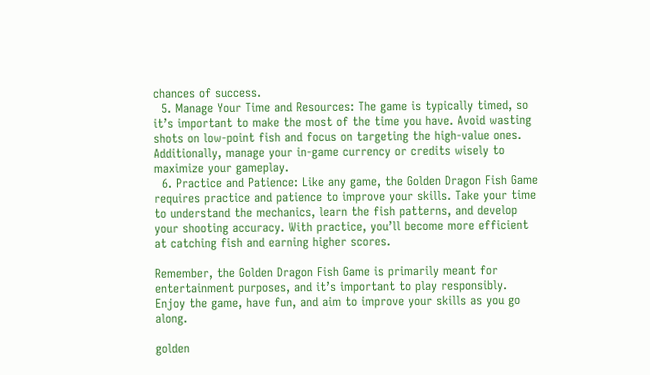chances of success.
  5. Manage Your Time and Resources: The game is typically timed, so it’s important to make the most of the time you have. Avoid wasting shots on low-point fish and focus on targeting the high-value ones. Additionally, manage your in-game currency or credits wisely to maximize your gameplay.
  6. Practice and Patience: Like any game, the Golden Dragon Fish Game requires practice and patience to improve your skills. Take your time to understand the mechanics, learn the fish patterns, and develop your shooting accuracy. With practice, you’ll become more efficient at catching fish and earning higher scores.

Remember, the Golden Dragon Fish Game is primarily meant for entertainment purposes, and it’s important to play responsibly. Enjoy the game, have fun, and aim to improve your skills as you go along.

golden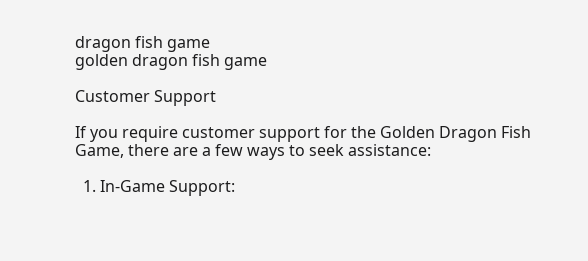dragon fish game
golden dragon fish game

Customer Support

If you require customer support for the Golden Dragon Fish Game, there are a few ways to seek assistance:

  1. In-Game Support: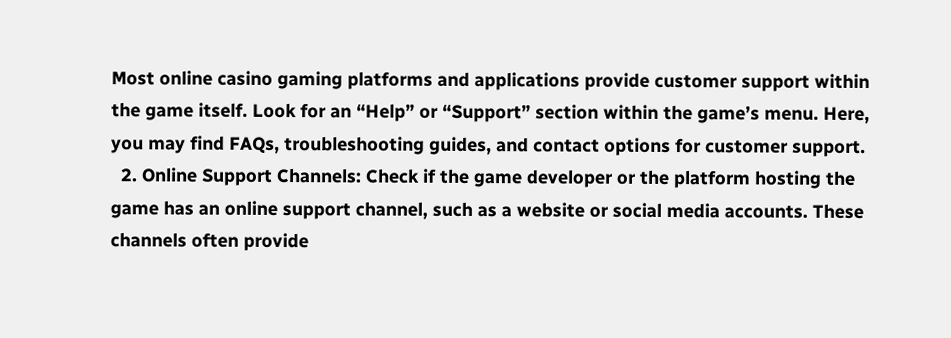Most online casino gaming platforms and applications provide customer support within the game itself. Look for an “Help” or “Support” section within the game’s menu. Here, you may find FAQs, troubleshooting guides, and contact options for customer support.
  2. Online Support Channels: Check if the game developer or the platform hosting the game has an online support channel, such as a website or social media accounts. These channels often provide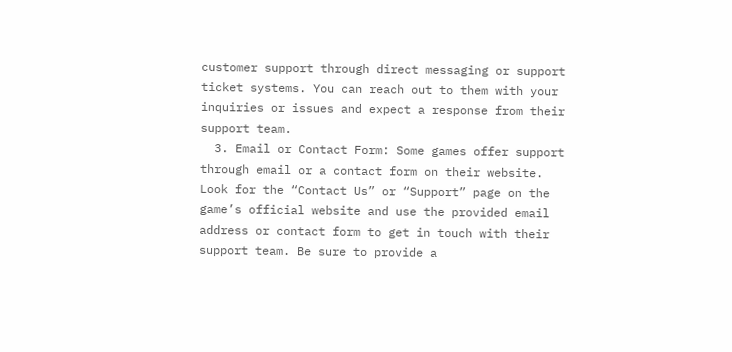customer support through direct messaging or support ticket systems. You can reach out to them with your inquiries or issues and expect a response from their support team.
  3. Email or Contact Form: Some games offer support through email or a contact form on their website. Look for the “Contact Us” or “Support” page on the game’s official website and use the provided email address or contact form to get in touch with their support team. Be sure to provide a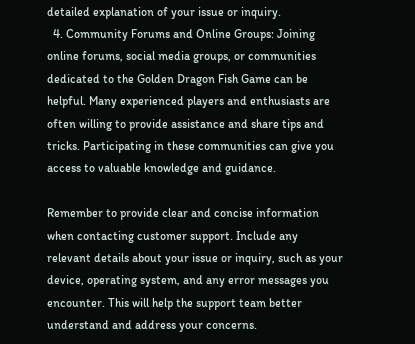detailed explanation of your issue or inquiry.
  4. Community Forums and Online Groups: Joining online forums, social media groups, or communities dedicated to the Golden Dragon Fish Game can be helpful. Many experienced players and enthusiasts are often willing to provide assistance and share tips and tricks. Participating in these communities can give you access to valuable knowledge and guidance.

Remember to provide clear and concise information when contacting customer support. Include any relevant details about your issue or inquiry, such as your device, operating system, and any error messages you encounter. This will help the support team better understand and address your concerns.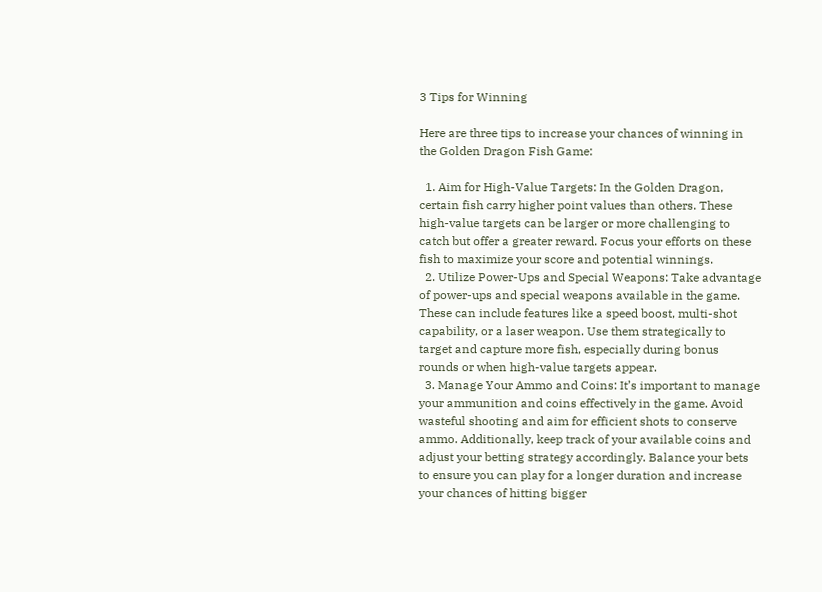3 Tips for Winning

Here are three tips to increase your chances of winning in the Golden Dragon Fish Game:

  1. Aim for High-Value Targets: In the Golden Dragon, certain fish carry higher point values than others. These high-value targets can be larger or more challenging to catch but offer a greater reward. Focus your efforts on these fish to maximize your score and potential winnings.
  2. Utilize Power-Ups and Special Weapons: Take advantage of power-ups and special weapons available in the game. These can include features like a speed boost, multi-shot capability, or a laser weapon. Use them strategically to target and capture more fish, especially during bonus rounds or when high-value targets appear.
  3. Manage Your Ammo and Coins: It’s important to manage your ammunition and coins effectively in the game. Avoid wasteful shooting and aim for efficient shots to conserve ammo. Additionally, keep track of your available coins and adjust your betting strategy accordingly. Balance your bets to ensure you can play for a longer duration and increase your chances of hitting bigger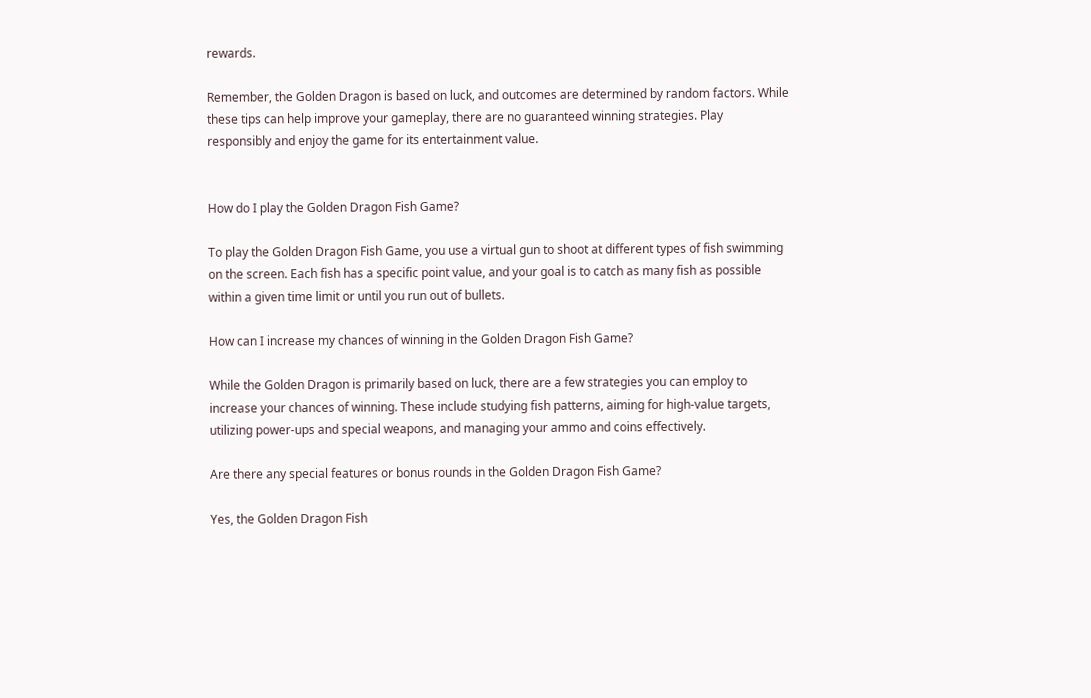rewards.

Remember, the Golden Dragon is based on luck, and outcomes are determined by random factors. While these tips can help improve your gameplay, there are no guaranteed winning strategies. Play responsibly and enjoy the game for its entertainment value.


How do I play the Golden Dragon Fish Game?

To play the Golden Dragon Fish Game, you use a virtual gun to shoot at different types of fish swimming on the screen. Each fish has a specific point value, and your goal is to catch as many fish as possible within a given time limit or until you run out of bullets.

How can I increase my chances of winning in the Golden Dragon Fish Game?

While the Golden Dragon is primarily based on luck, there are a few strategies you can employ to increase your chances of winning. These include studying fish patterns, aiming for high-value targets, utilizing power-ups and special weapons, and managing your ammo and coins effectively.

Are there any special features or bonus rounds in the Golden Dragon Fish Game?

Yes, the Golden Dragon Fish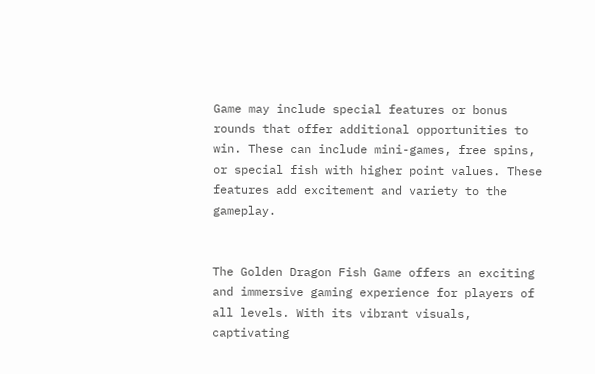Game may include special features or bonus rounds that offer additional opportunities to win. These can include mini-games, free spins, or special fish with higher point values. These features add excitement and variety to the gameplay.


The Golden Dragon Fish Game offers an exciting and immersive gaming experience for players of all levels. With its vibrant visuals, captivating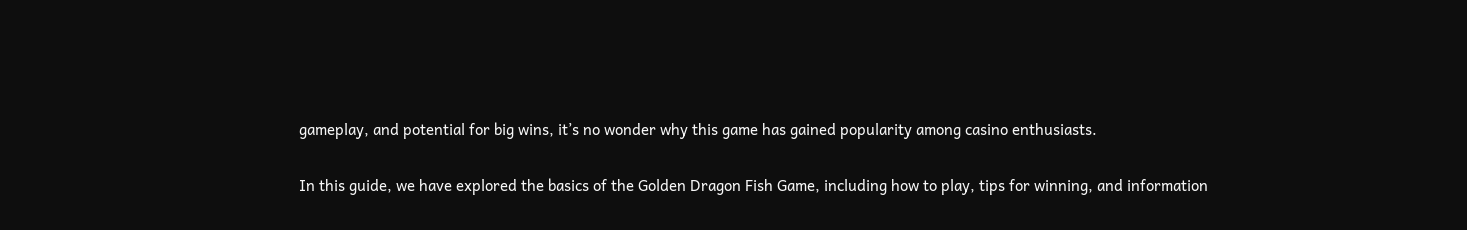gameplay, and potential for big wins, it’s no wonder why this game has gained popularity among casino enthusiasts.

In this guide, we have explored the basics of the Golden Dragon Fish Game, including how to play, tips for winning, and information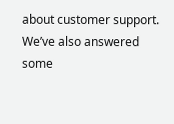about customer support. We’ve also answered some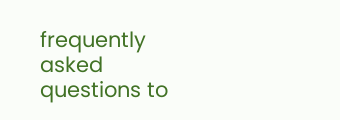frequently asked questions to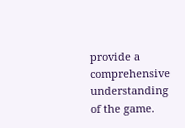provide a comprehensive understanding of the game.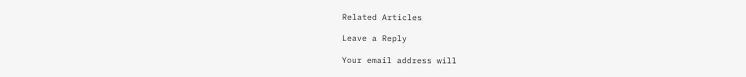Related Articles

Leave a Reply

Your email address will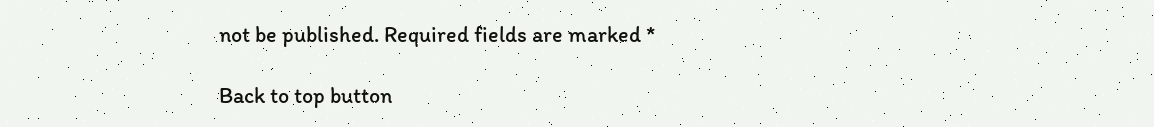not be published. Required fields are marked *

Back to top button